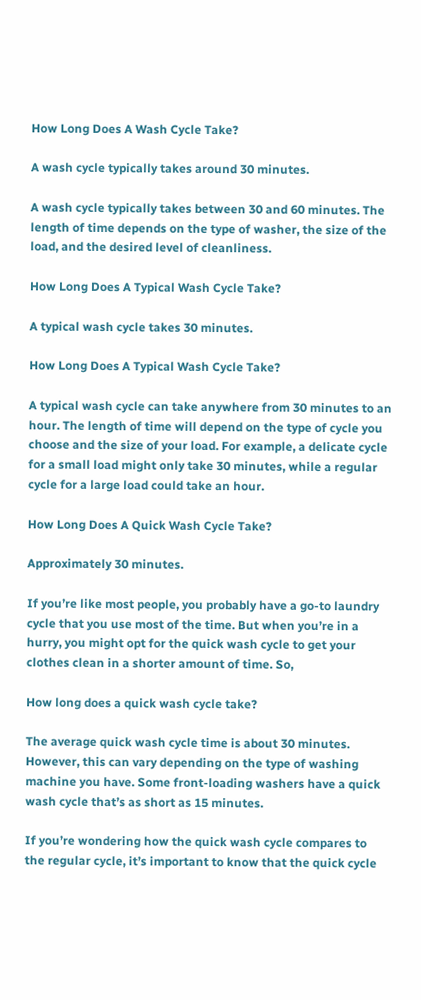How Long Does A Wash Cycle Take?

A wash cycle typically takes around 30 minutes.

A wash cycle typically takes between 30 and 60 minutes. The length of time depends on the type of washer, the size of the load, and the desired level of cleanliness.

How Long Does A Typical Wash Cycle Take?

A typical wash cycle takes 30 minutes.

How Long Does A Typical Wash Cycle Take?

A typical wash cycle can take anywhere from 30 minutes to an hour. The length of time will depend on the type of cycle you choose and the size of your load. For example, a delicate cycle for a small load might only take 30 minutes, while a regular cycle for a large load could take an hour.

How Long Does A Quick Wash Cycle Take?

Approximately 30 minutes.

If you’re like most people, you probably have a go-to laundry cycle that you use most of the time. But when you’re in a hurry, you might opt for the quick wash cycle to get your clothes clean in a shorter amount of time. So,

How long does a quick wash cycle take?

The average quick wash cycle time is about 30 minutes. However, this can vary depending on the type of washing machine you have. Some front-loading washers have a quick wash cycle that’s as short as 15 minutes.

If you’re wondering how the quick wash cycle compares to the regular cycle, it’s important to know that the quick cycle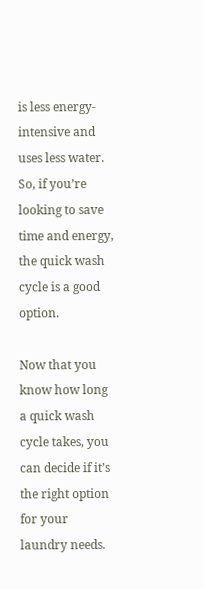is less energy-intensive and uses less water. So, if you’re looking to save time and energy, the quick wash cycle is a good option.

Now that you know how long a quick wash cycle takes, you can decide if it’s the right option for your laundry needs.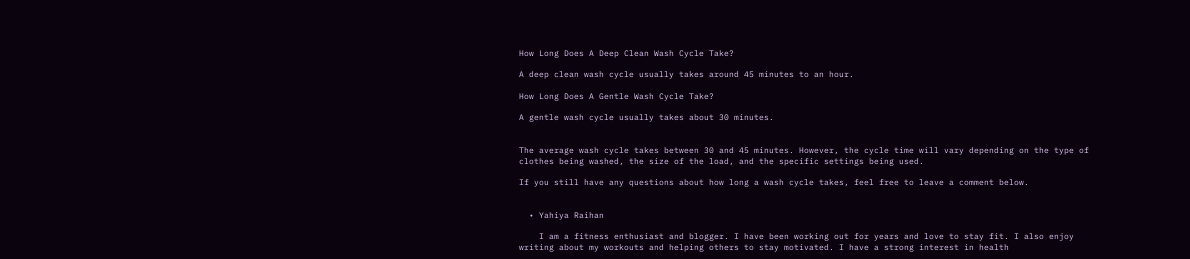How Long Does A Deep Clean Wash Cycle Take?

A deep clean wash cycle usually takes around 45 minutes to an hour.

How Long Does A Gentle Wash Cycle Take?

A gentle wash cycle usually takes about 30 minutes.


The average wash cycle takes between 30 and 45 minutes. However, the cycle time will vary depending on the type of clothes being washed, the size of the load, and the specific settings being used.

If you still have any questions about how long a wash cycle takes, feel free to leave a comment below.


  • Yahiya Raihan

    I am a fitness enthusiast and blogger. I have been working out for years and love to stay fit. I also enjoy writing about my workouts and helping others to stay motivated. I have a strong interest in health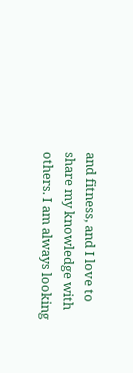and fitness, and I love to share my knowledge with others. I am always looking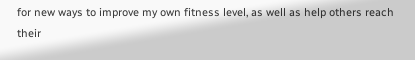for new ways to improve my own fitness level, as well as help others reach their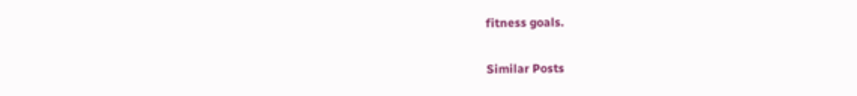fitness goals.

Similar Posts